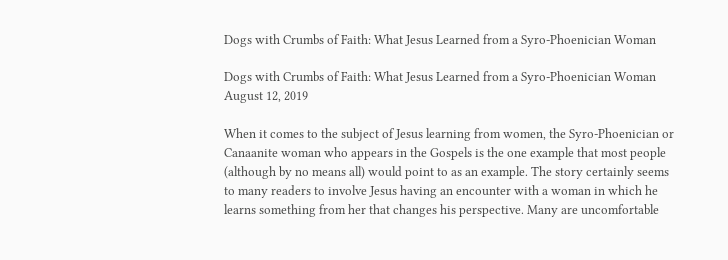Dogs with Crumbs of Faith: What Jesus Learned from a Syro-Phoenician Woman

Dogs with Crumbs of Faith: What Jesus Learned from a Syro-Phoenician Woman August 12, 2019

When it comes to the subject of Jesus learning from women, the Syro-Phoenician or Canaanite woman who appears in the Gospels is the one example that most people (although by no means all) would point to as an example. The story certainly seems to many readers to involve Jesus having an encounter with a woman in which he learns something from her that changes his perspective. Many are uncomfortable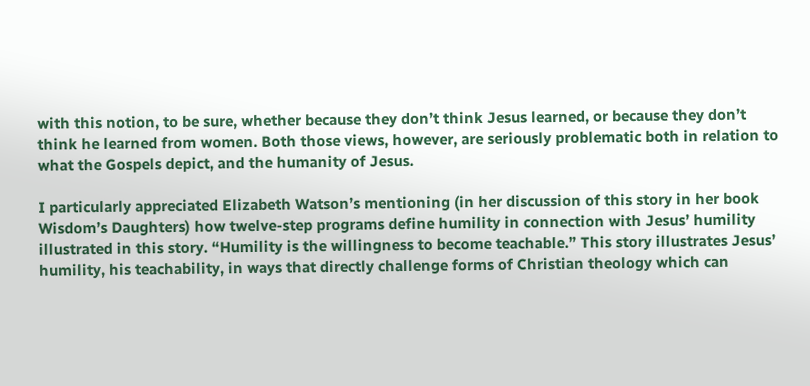with this notion, to be sure, whether because they don’t think Jesus learned, or because they don’t think he learned from women. Both those views, however, are seriously problematic both in relation to what the Gospels depict, and the humanity of Jesus.

I particularly appreciated Elizabeth Watson’s mentioning (in her discussion of this story in her book Wisdom’s Daughters) how twelve-step programs define humility in connection with Jesus’ humility illustrated in this story. “Humility is the willingness to become teachable.” This story illustrates Jesus’ humility, his teachability, in ways that directly challenge forms of Christian theology which can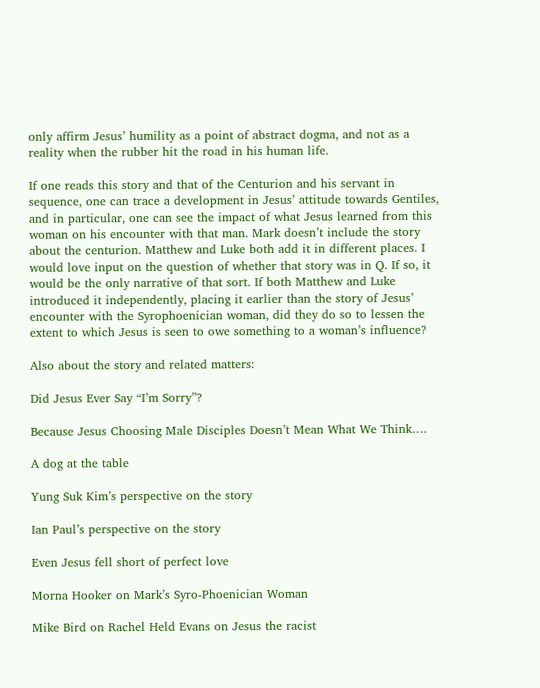only affirm Jesus’ humility as a point of abstract dogma, and not as a reality when the rubber hit the road in his human life.

If one reads this story and that of the Centurion and his servant in sequence, one can trace a development in Jesus’ attitude towards Gentiles, and in particular, one can see the impact of what Jesus learned from this woman on his encounter with that man. Mark doesn’t include the story about the centurion. Matthew and Luke both add it in different places. I would love input on the question of whether that story was in Q. If so, it would be the only narrative of that sort. If both Matthew and Luke introduced it independently, placing it earlier than the story of Jesus’ encounter with the Syrophoenician woman, did they do so to lessen the extent to which Jesus is seen to owe something to a woman’s influence?

Also about the story and related matters:

Did Jesus Ever Say “I’m Sorry”?

Because Jesus Choosing Male Disciples Doesn’t Mean What We Think….

A dog at the table

Yung Suk Kim’s perspective on the story

Ian Paul’s perspective on the story

Even Jesus fell short of perfect love

Morna Hooker on Mark’s Syro-Phoenician Woman

Mike Bird on Rachel Held Evans on Jesus the racist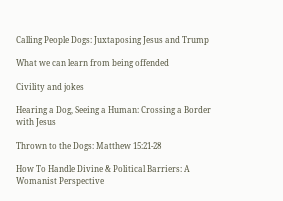Calling People Dogs: Juxtaposing Jesus and Trump

What we can learn from being offended

Civility and jokes

Hearing a Dog, Seeing a Human: Crossing a Border with Jesus

Thrown to the Dogs: Matthew 15:21-28

How To Handle Divine & Political Barriers: A Womanist Perspective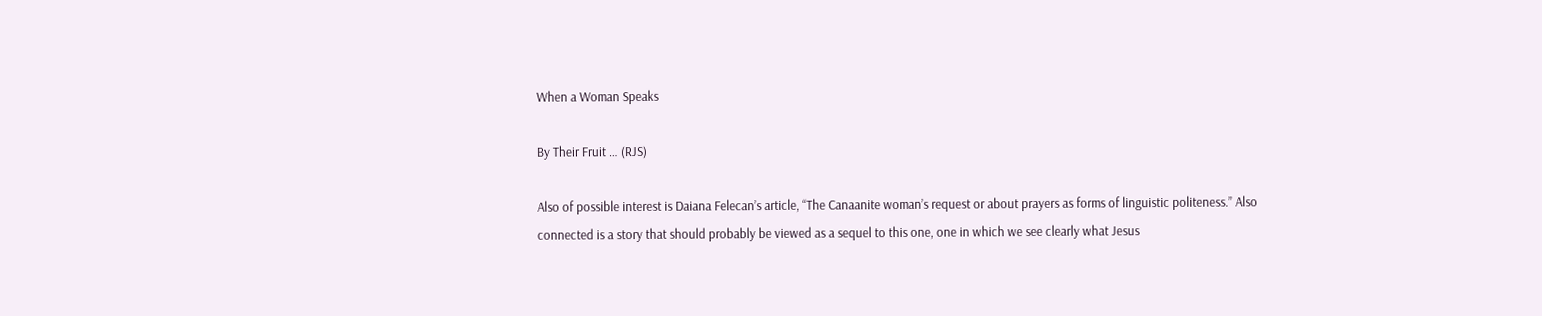When a Woman Speaks

By Their Fruit … (RJS)

Also of possible interest is Daiana Felecan’s article, “The Canaanite woman’s request or about prayers as forms of linguistic politeness.” Also connected is a story that should probably be viewed as a sequel to this one, one in which we see clearly what Jesus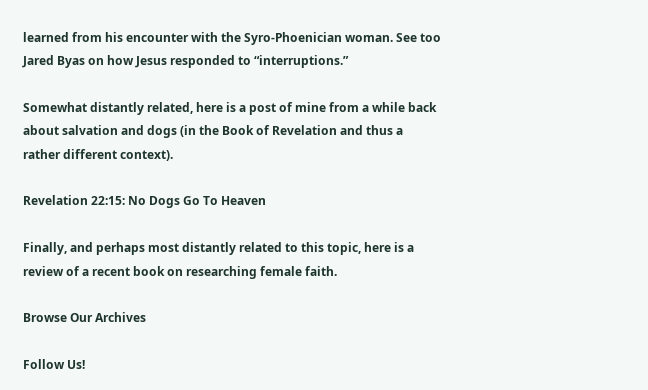learned from his encounter with the Syro-Phoenician woman. See too Jared Byas on how Jesus responded to “interruptions.”

Somewhat distantly related, here is a post of mine from a while back about salvation and dogs (in the Book of Revelation and thus a rather different context).

Revelation 22:15: No Dogs Go To Heaven

Finally, and perhaps most distantly related to this topic, here is a review of a recent book on researching female faith.

Browse Our Archives

Follow Us!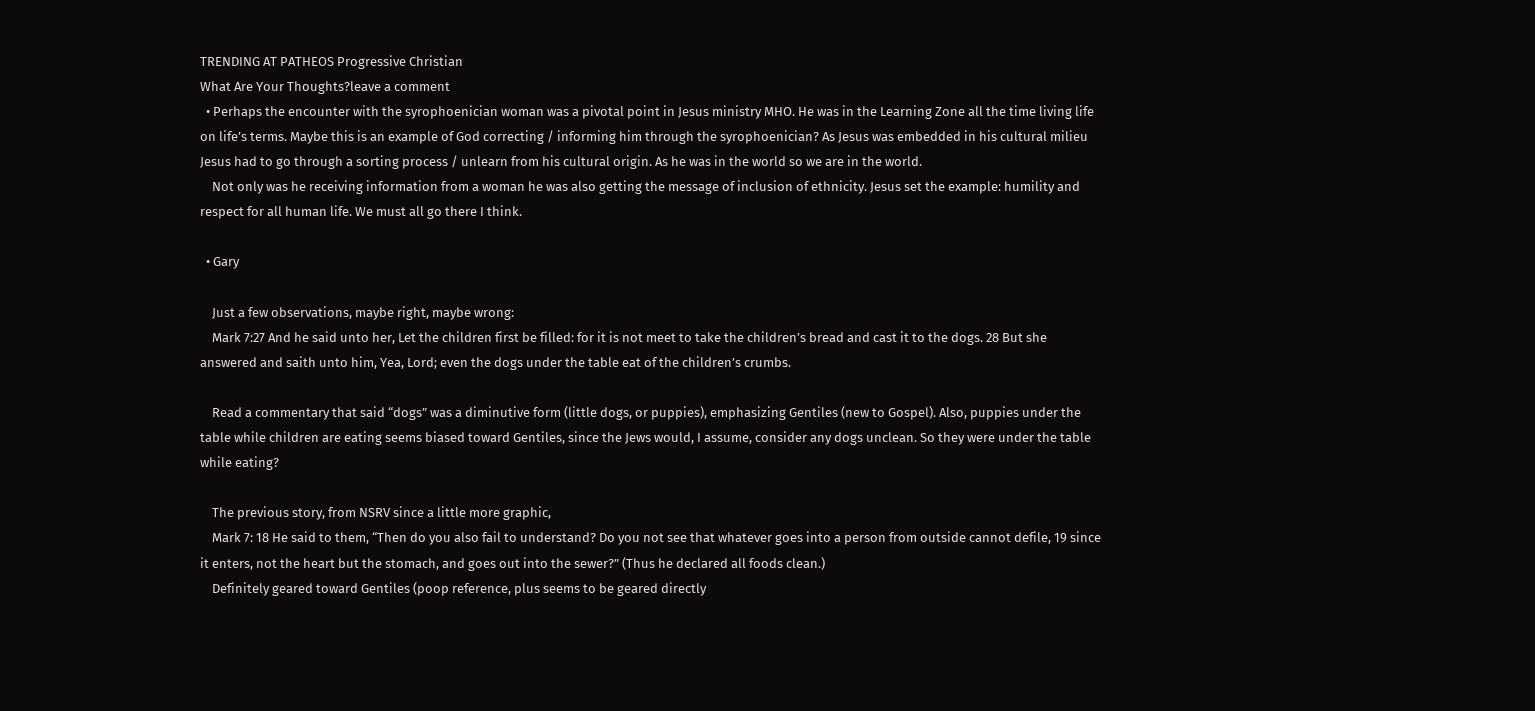TRENDING AT PATHEOS Progressive Christian
What Are Your Thoughts?leave a comment
  • Perhaps the encounter with the syrophoenician woman was a pivotal point in Jesus ministry MHO. He was in the Learning Zone all the time living life on life’s terms. Maybe this is an example of God correcting / informing him through the syrophoenician? As Jesus was embedded in his cultural milieu Jesus had to go through a sorting process / unlearn from his cultural origin. As he was in the world so we are in the world.
    Not only was he receiving information from a woman he was also getting the message of inclusion of ethnicity. Jesus set the example: humility and respect for all human life. We must all go there I think.

  • Gary

    Just a few observations, maybe right, maybe wrong:
    Mark 7:27 And he said unto her, Let the children first be filled: for it is not meet to take the children’s bread and cast it to the dogs. 28 But she answered and saith unto him, Yea, Lord; even the dogs under the table eat of the children’s crumbs.

    Read a commentary that said “dogs” was a diminutive form (little dogs, or puppies), emphasizing Gentiles (new to Gospel). Also, puppies under the table while children are eating seems biased toward Gentiles, since the Jews would, I assume, consider any dogs unclean. So they were under the table while eating?

    The previous story, from NSRV since a little more graphic,
    Mark 7: 18 He said to them, “Then do you also fail to understand? Do you not see that whatever goes into a person from outside cannot defile, 19 since it enters, not the heart but the stomach, and goes out into the sewer?” (Thus he declared all foods clean.)
    Definitely geared toward Gentiles (poop reference, plus seems to be geared directly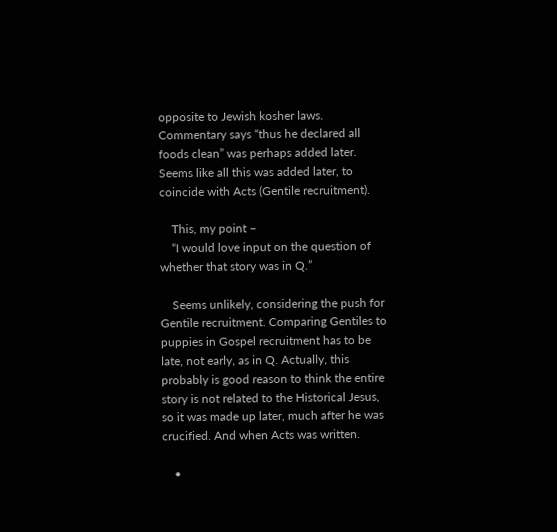opposite to Jewish kosher laws. Commentary says “thus he declared all foods clean” was perhaps added later. Seems like all this was added later, to coincide with Acts (Gentile recruitment).

    This, my point –
    “I would love input on the question of whether that story was in Q.”

    Seems unlikely, considering the push for Gentile recruitment. Comparing Gentiles to puppies in Gospel recruitment has to be late, not early, as in Q. Actually, this probably is good reason to think the entire story is not related to the Historical Jesus, so it was made up later, much after he was crucified. And when Acts was written.

    •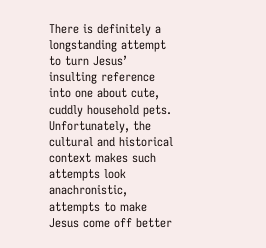There is definitely a longstanding attempt to turn Jesus’ insulting reference into one about cute, cuddly household pets. Unfortunately, the cultural and historical context makes such attempts look anachronistic, attempts to make Jesus come off better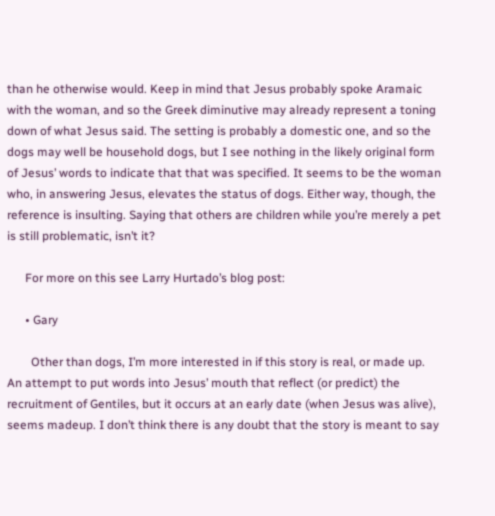than he otherwise would. Keep in mind that Jesus probably spoke Aramaic with the woman, and so the Greek diminutive may already represent a toning down of what Jesus said. The setting is probably a domestic one, and so the dogs may well be household dogs, but I see nothing in the likely original form of Jesus’ words to indicate that that was specified. It seems to be the woman who, in answering Jesus, elevates the status of dogs. Either way, though, the reference is insulting. Saying that others are children while you’re merely a pet is still problematic, isn’t it?

      For more on this see Larry Hurtado’s blog post:

      • Gary

        Other than dogs, I’m more interested in if this story is real, or made up. An attempt to put words into Jesus’ mouth that reflect (or predict) the recruitment of Gentiles, but it occurs at an early date (when Jesus was alive), seems madeup. I don’t think there is any doubt that the story is meant to say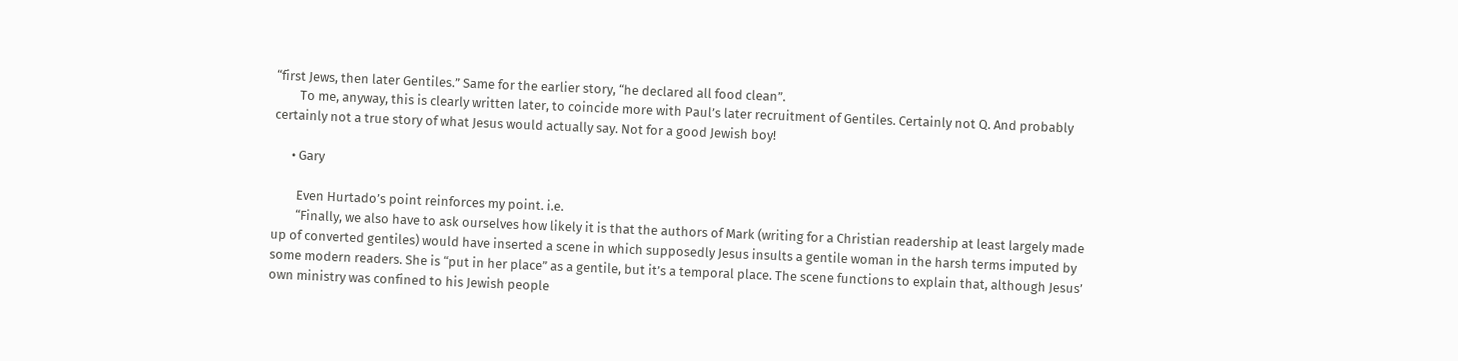“first Jews, then later Gentiles.” Same for the earlier story, “he declared all food clean”.
        To me, anyway, this is clearly written later, to coincide more with Paul’s later recruitment of Gentiles. Certainly not Q. And probably certainly not a true story of what Jesus would actually say. Not for a good Jewish boy!

      • Gary

        Even Hurtado’s point reinforces my point. i.e.
        “Finally, we also have to ask ourselves how likely it is that the authors of Mark (writing for a Christian readership at least largely made up of converted gentiles) would have inserted a scene in which supposedly Jesus insults a gentile woman in the harsh terms imputed by some modern readers. She is “put in her place” as a gentile, but it’s a temporal place. The scene functions to explain that, although Jesus’ own ministry was confined to his Jewish people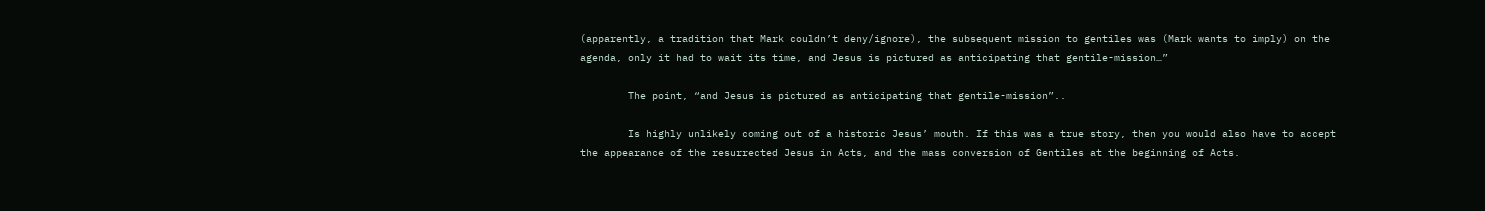(apparently, a tradition that Mark couldn’t deny/ignore), the subsequent mission to gentiles was (Mark wants to imply) on the agenda, only it had to wait its time, and Jesus is pictured as anticipating that gentile-mission…”

        The point, “and Jesus is pictured as anticipating that gentile-mission”..

        Is highly unlikely coming out of a historic Jesus’ mouth. If this was a true story, then you would also have to accept the appearance of the resurrected Jesus in Acts, and the mass conversion of Gentiles at the beginning of Acts.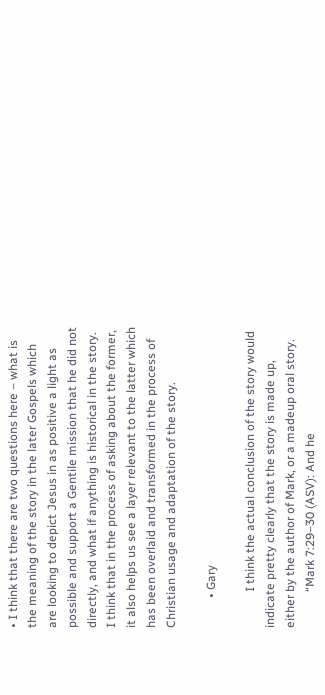• I think that there are two questions here – what is the meaning of the story in the later Gospels which are looking to depict Jesus in as positive a light as possible and support a Gentile mission that he did not directly, and what if anything is historical in the story. I think that in the process of asking about the former, it also helps us see a layer relevant to the latter which has been overlaid and transformed in the process of Christian usage and adaptation of the story.

          • Gary

            I think the actual conclusion of the story would indicate pretty clearly that the story is made up, either by the author of Mark, or a madeup oral story.
            “Mark 7:29–30 (ASV): And he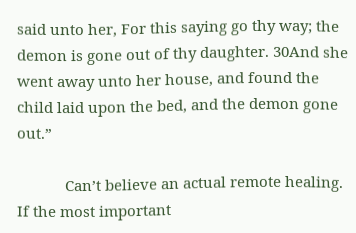said unto her, For this saying go thy way; the demon is gone out of thy daughter. 30And she went away unto her house, and found the child laid upon the bed, and the demon gone out.”

            Can’t believe an actual remote healing. If the most important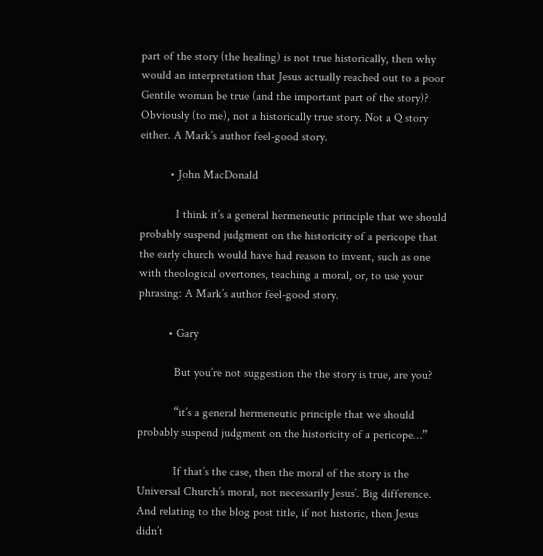part of the story (the healing) is not true historically, then why would an interpretation that Jesus actually reached out to a poor Gentile woman be true (and the important part of the story)? Obviously (to me), not a historically true story. Not a Q story either. A Mark’s author feel-good story.

          • John MacDonald

            I think it’s a general hermeneutic principle that we should probably suspend judgment on the historicity of a pericope that the early church would have had reason to invent, such as one with theological overtones, teaching a moral, or, to use your phrasing: A Mark’s author feel-good story.

          • Gary

            But you’re not suggestion the the story is true, are you?

            “it’s a general hermeneutic principle that we should probably suspend judgment on the historicity of a pericope…”

            If that’s the case, then the moral of the story is the Universal Church’s moral, not necessarily Jesus’. Big difference. And relating to the blog post title, if not historic, then Jesus didn’t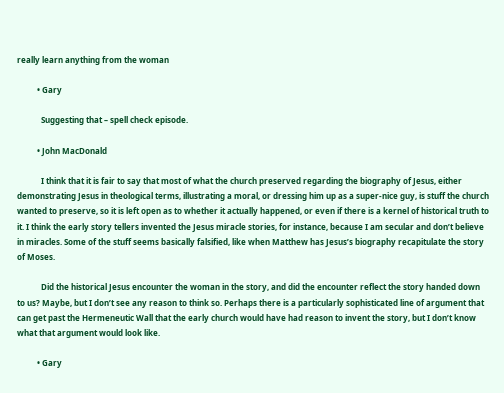really learn anything from the woman

          • Gary

            Suggesting that – spell check episode.

          • John MacDonald

            I think that it is fair to say that most of what the church preserved regarding the biography of Jesus, either demonstrating Jesus in theological terms, illustrating a moral, or dressing him up as a super-nice guy, is stuff the church wanted to preserve, so it is left open as to whether it actually happened, or even if there is a kernel of historical truth to it. I think the early story tellers invented the Jesus miracle stories, for instance, because I am secular and don’t believe in miracles. Some of the stuff seems basically falsified, like when Matthew has Jesus’s biography recapitulate the story of Moses.

            Did the historical Jesus encounter the woman in the story, and did the encounter reflect the story handed down to us? Maybe, but I don’t see any reason to think so. Perhaps there is a particularly sophisticated line of argument that can get past the Hermeneutic Wall that the early church would have had reason to invent the story, but I don’t know what that argument would look like.

          • Gary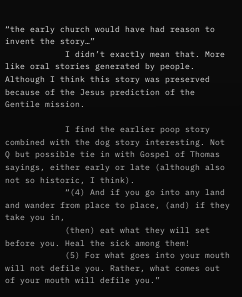“the early church would have had reason to invent the story…”
            I didn’t exactly mean that. More like oral stories generated by people. Although I think this story was preserved because of the Jesus prediction of the Gentile mission.

            I find the earlier poop story combined with the dog story interesting. Not Q but possible tie in with Gospel of Thomas sayings, either early or late (although also not so historic, I think).
            “(4) And if you go into any land and wander from place to place, (and) if they take you in,
            (then) eat what they will set before you. Heal the sick among them!
            (5) For what goes into your mouth will not defile you. Rather, what comes out of your mouth will defile you.”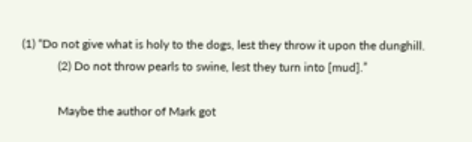(1) “Do not give what is holy to the dogs, lest they throw it upon the dunghill.
            (2) Do not throw pearls to swine, lest they turn into [mud].”

            Maybe the author of Mark got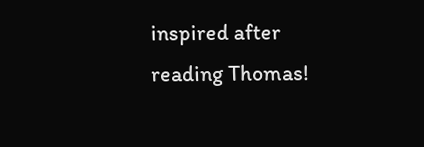inspired after reading Thomas!